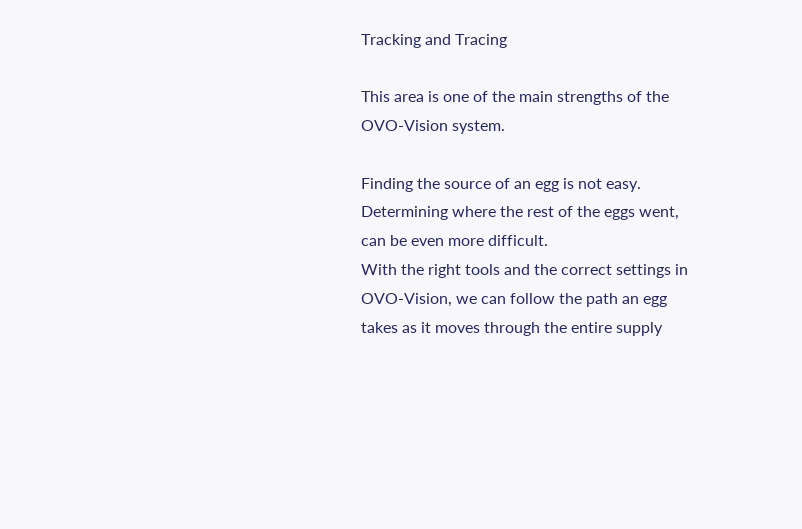Tracking and Tracing

This area is one of the main strengths of the OVO-Vision system.

Finding the source of an egg is not easy. Determining where the rest of the eggs went, can be even more difficult.
With the right tools and the correct settings in OVO-Vision, we can follow the path an egg takes as it moves through the entire supply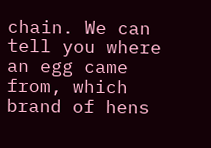chain. We can tell you where an egg came from, which brand of hens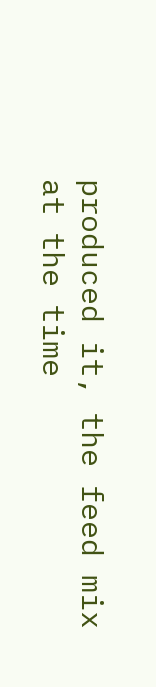produced it, the feed mix at the time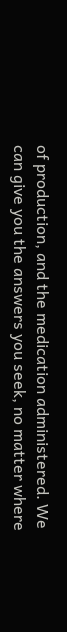of production, and the medication administered. We can give you the answers you seek, no matter where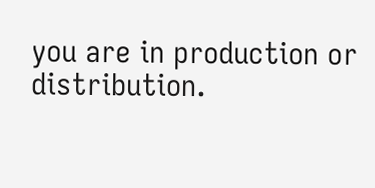you are in production or distribution.